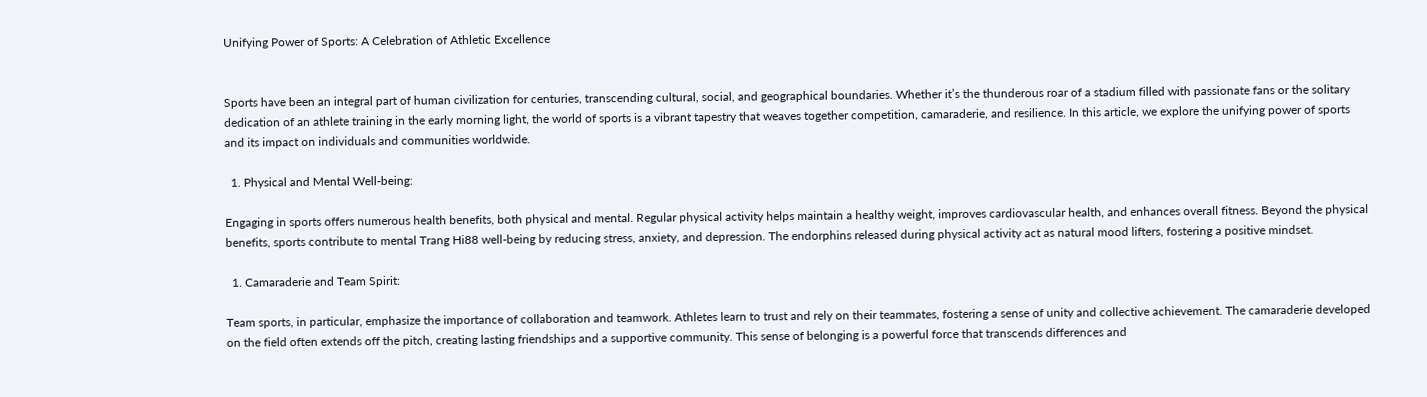Unifying Power of Sports: A Celebration of Athletic Excellence


Sports have been an integral part of human civilization for centuries, transcending cultural, social, and geographical boundaries. Whether it’s the thunderous roar of a stadium filled with passionate fans or the solitary dedication of an athlete training in the early morning light, the world of sports is a vibrant tapestry that weaves together competition, camaraderie, and resilience. In this article, we explore the unifying power of sports and its impact on individuals and communities worldwide.

  1. Physical and Mental Well-being:

Engaging in sports offers numerous health benefits, both physical and mental. Regular physical activity helps maintain a healthy weight, improves cardiovascular health, and enhances overall fitness. Beyond the physical benefits, sports contribute to mental Trang Hi88 well-being by reducing stress, anxiety, and depression. The endorphins released during physical activity act as natural mood lifters, fostering a positive mindset.

  1. Camaraderie and Team Spirit:

Team sports, in particular, emphasize the importance of collaboration and teamwork. Athletes learn to trust and rely on their teammates, fostering a sense of unity and collective achievement. The camaraderie developed on the field often extends off the pitch, creating lasting friendships and a supportive community. This sense of belonging is a powerful force that transcends differences and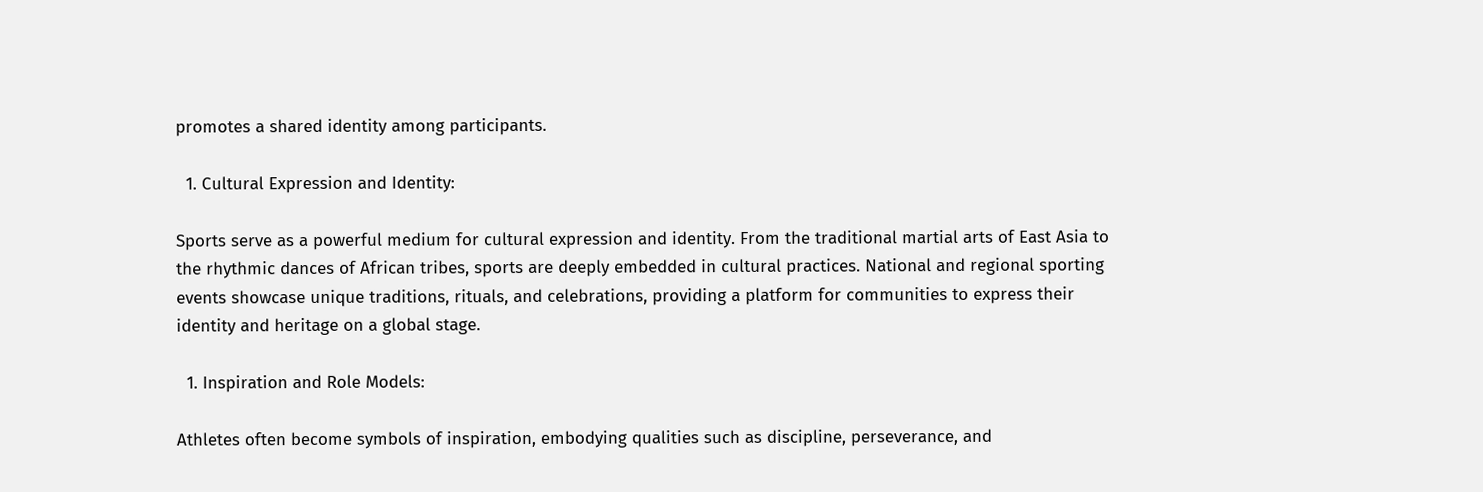promotes a shared identity among participants.

  1. Cultural Expression and Identity:

Sports serve as a powerful medium for cultural expression and identity. From the traditional martial arts of East Asia to the rhythmic dances of African tribes, sports are deeply embedded in cultural practices. National and regional sporting events showcase unique traditions, rituals, and celebrations, providing a platform for communities to express their identity and heritage on a global stage.

  1. Inspiration and Role Models:

Athletes often become symbols of inspiration, embodying qualities such as discipline, perseverance, and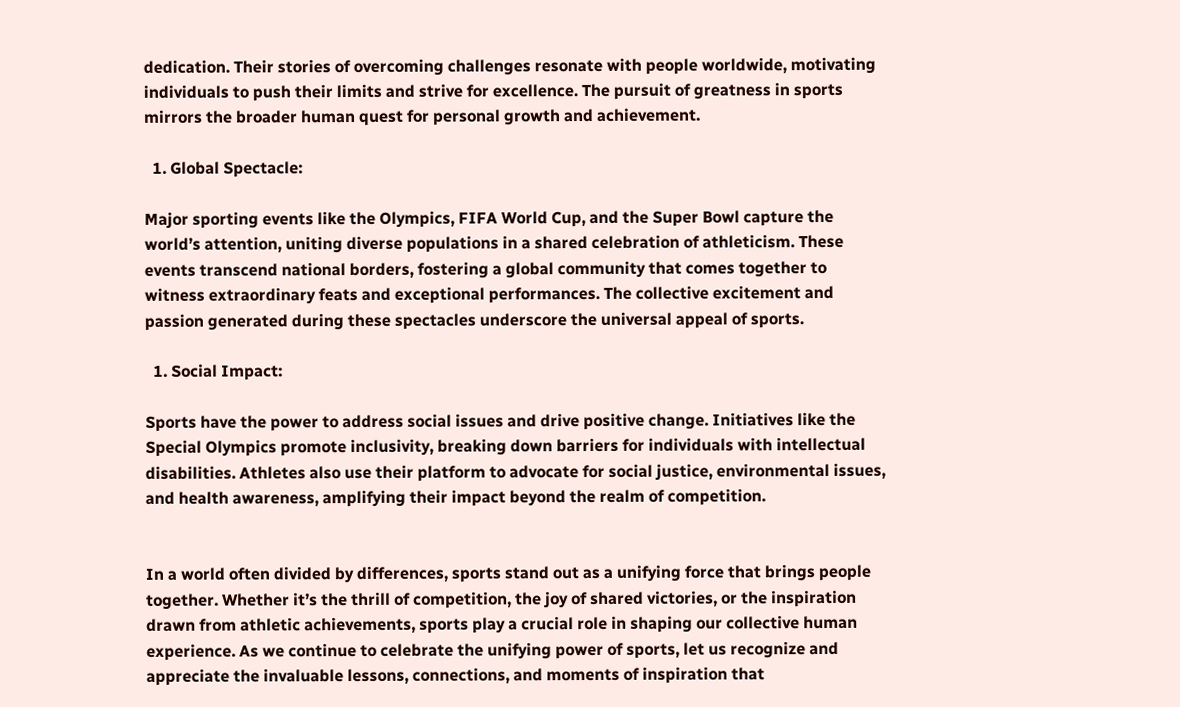dedication. Their stories of overcoming challenges resonate with people worldwide, motivating individuals to push their limits and strive for excellence. The pursuit of greatness in sports mirrors the broader human quest for personal growth and achievement.

  1. Global Spectacle:

Major sporting events like the Olympics, FIFA World Cup, and the Super Bowl capture the world’s attention, uniting diverse populations in a shared celebration of athleticism. These events transcend national borders, fostering a global community that comes together to witness extraordinary feats and exceptional performances. The collective excitement and passion generated during these spectacles underscore the universal appeal of sports.

  1. Social Impact:

Sports have the power to address social issues and drive positive change. Initiatives like the Special Olympics promote inclusivity, breaking down barriers for individuals with intellectual disabilities. Athletes also use their platform to advocate for social justice, environmental issues, and health awareness, amplifying their impact beyond the realm of competition.


In a world often divided by differences, sports stand out as a unifying force that brings people together. Whether it’s the thrill of competition, the joy of shared victories, or the inspiration drawn from athletic achievements, sports play a crucial role in shaping our collective human experience. As we continue to celebrate the unifying power of sports, let us recognize and appreciate the invaluable lessons, connections, and moments of inspiration that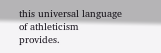this universal language of athleticism provides.